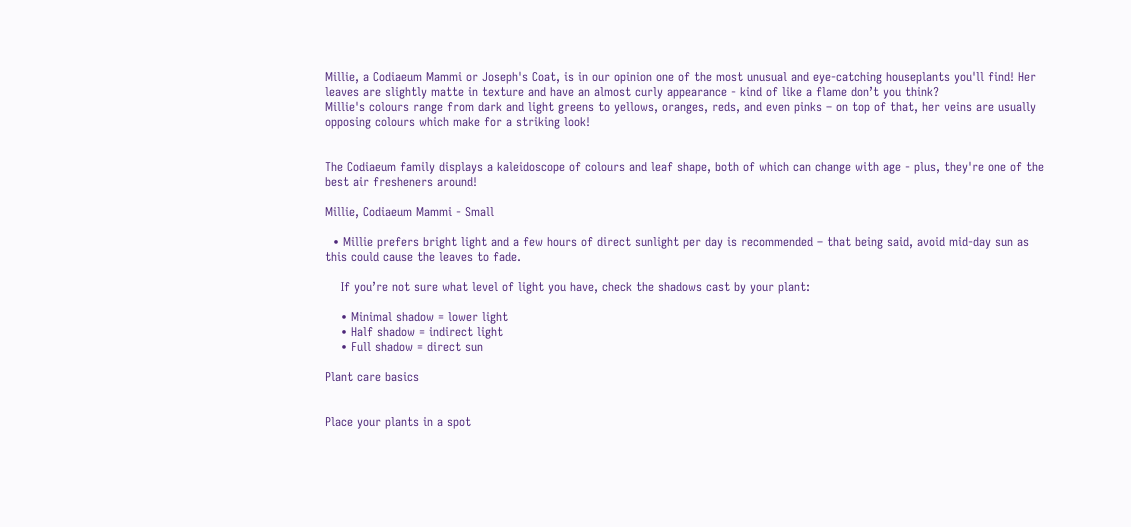Millie, a Codiaeum Mammi or Joseph's Coat, is in our opinion one of the most unusual and eye-catching houseplants you'll find! Her leaves are slightly matte in texture and have an almost curly appearance - kind of like a flame don’t you think?
Millie's colours range from dark and light greens to yellows, oranges, reds, and even pinks – on top of that, her veins are usually opposing colours which make for a striking look!


The Codiaeum family displays a kaleidoscope of colours and leaf shape, both of which can change with age - plus, they're one of the best air fresheners around!

Millie, Codiaeum Mammi - Small

  • Millie prefers bright light and a few hours of direct sunlight per day is recommended – that being said, avoid mid-day sun as this could cause the leaves to fade.

    If you’re not sure what level of light you have, check the shadows cast by your plant:

    • Minimal shadow = lower light
    • Half shadow = indirect light
    • Full shadow = direct sun

Plant care basics


Place your plants in a spot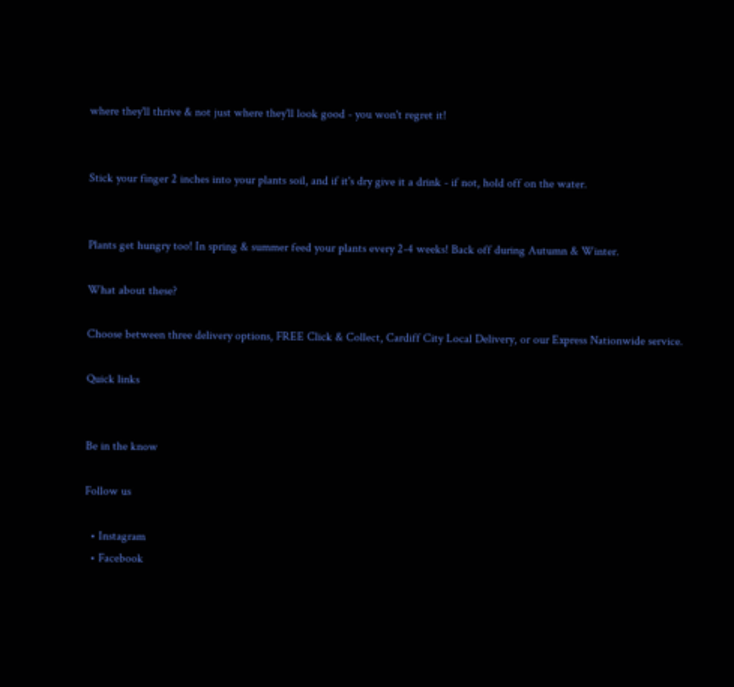where they'll thrive & not just where they'll look good - you won't regret it!


Stick your finger 2 inches into your plants soil, and if it's dry give it a drink - if not, hold off on the water.


Plants get hungry too! In spring & summer feed your plants every 2-4 weeks! Back off during Autumn & Winter.

What about these?

Choose between three delivery options, FREE Click & Collect, Cardiff City Local Delivery, or our Express Nationwide service.

Quick links


Be in the know

Follow us

  • Instagram
  • Facebook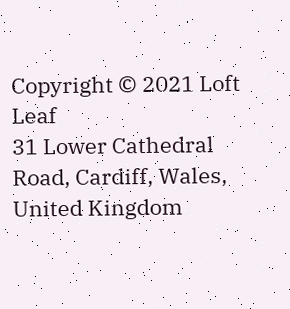Copyright © 2021 Loft Leaf
31 Lower Cathedral Road, Cardiff, Wales, United Kingdom